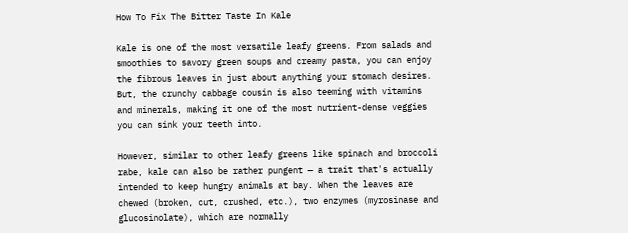How To Fix The Bitter Taste In Kale

Kale is one of the most versatile leafy greens. From salads and smoothies to savory green soups and creamy pasta, you can enjoy the fibrous leaves in just about anything your stomach desires. But, the crunchy cabbage cousin is also teeming with vitamins and minerals, making it one of the most nutrient-dense veggies you can sink your teeth into.

However, similar to other leafy greens like spinach and broccoli rabe, kale can also be rather pungent — a trait that's actually intended to keep hungry animals at bay. When the leaves are chewed (broken, cut, crushed, etc.), two enzymes (myrosinase and glucosinolate), which are normally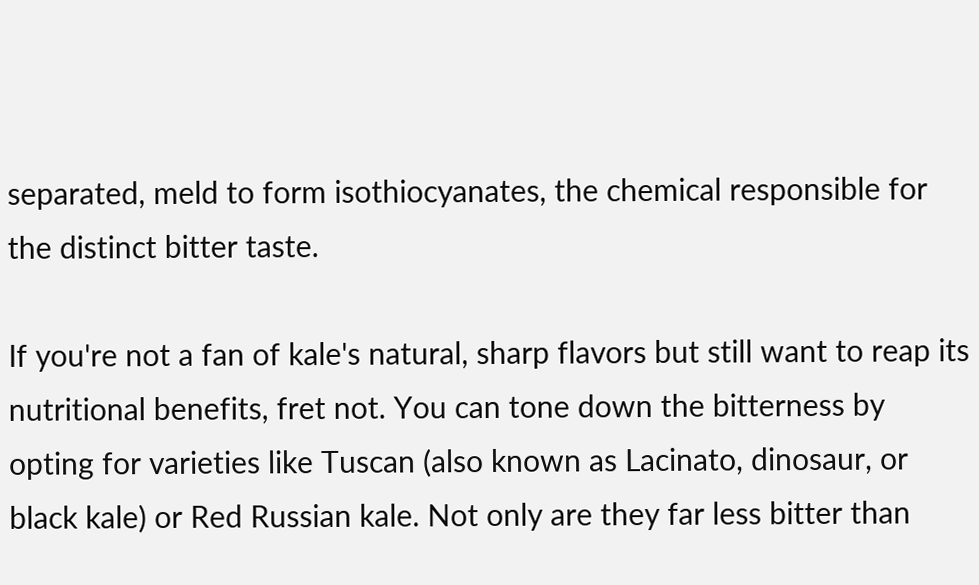separated, meld to form isothiocyanates, the chemical responsible for the distinct bitter taste.

If you're not a fan of kale's natural, sharp flavors but still want to reap its nutritional benefits, fret not. You can tone down the bitterness by opting for varieties like Tuscan (also known as Lacinato, dinosaur, or black kale) or Red Russian kale. Not only are they far less bitter than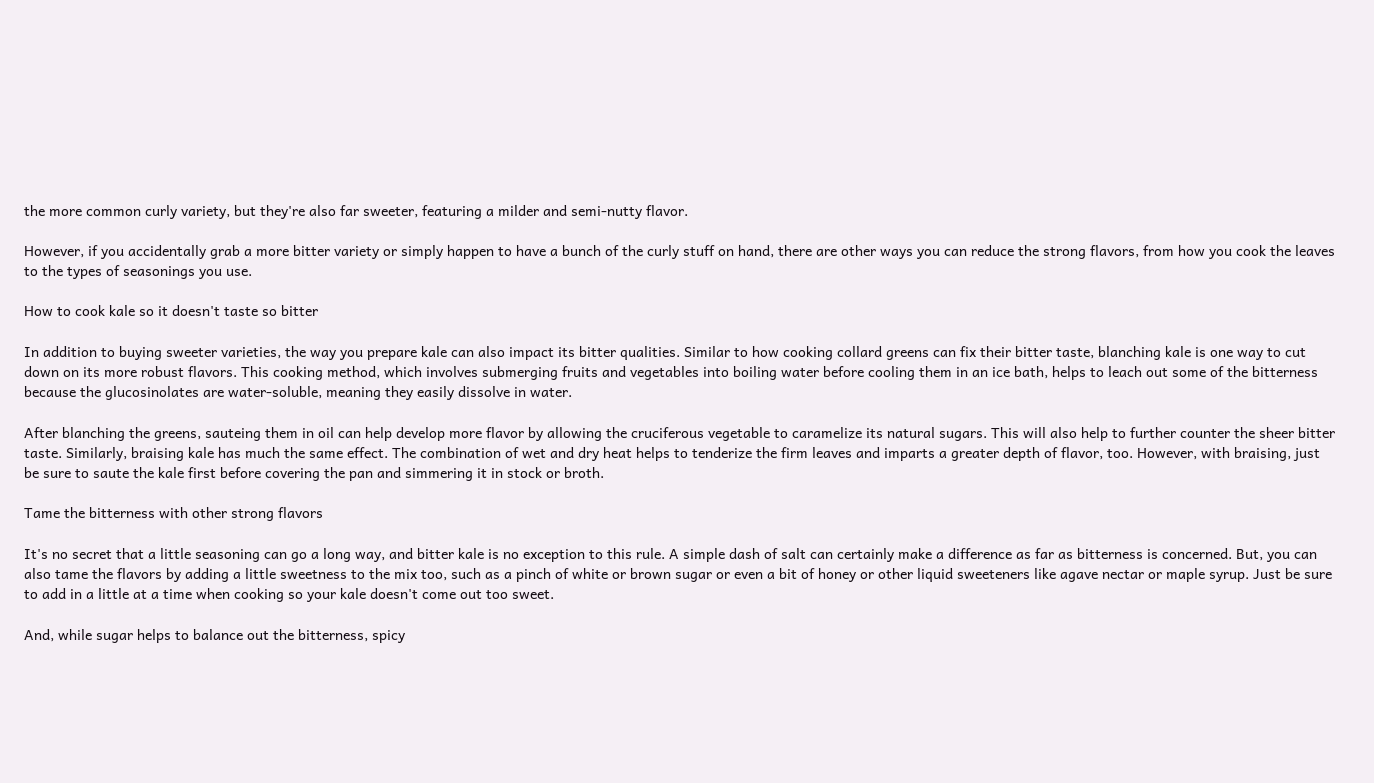the more common curly variety, but they're also far sweeter, featuring a milder and semi-nutty flavor.

However, if you accidentally grab a more bitter variety or simply happen to have a bunch of the curly stuff on hand, there are other ways you can reduce the strong flavors, from how you cook the leaves to the types of seasonings you use.

How to cook kale so it doesn't taste so bitter

In addition to buying sweeter varieties, the way you prepare kale can also impact its bitter qualities. Similar to how cooking collard greens can fix their bitter taste, blanching kale is one way to cut down on its more robust flavors. This cooking method, which involves submerging fruits and vegetables into boiling water before cooling them in an ice bath, helps to leach out some of the bitterness because the glucosinolates are water-soluble, meaning they easily dissolve in water.

After blanching the greens, sauteing them in oil can help develop more flavor by allowing the cruciferous vegetable to caramelize its natural sugars. This will also help to further counter the sheer bitter taste. Similarly, braising kale has much the same effect. The combination of wet and dry heat helps to tenderize the firm leaves and imparts a greater depth of flavor, too. However, with braising, just be sure to saute the kale first before covering the pan and simmering it in stock or broth.

Tame the bitterness with other strong flavors

It's no secret that a little seasoning can go a long way, and bitter kale is no exception to this rule. A simple dash of salt can certainly make a difference as far as bitterness is concerned. But, you can also tame the flavors by adding a little sweetness to the mix too, such as a pinch of white or brown sugar or even a bit of honey or other liquid sweeteners like agave nectar or maple syrup. Just be sure to add in a little at a time when cooking so your kale doesn't come out too sweet.

And, while sugar helps to balance out the bitterness, spicy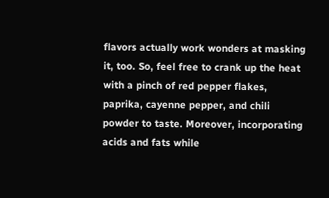flavors actually work wonders at masking it, too. So, feel free to crank up the heat with a pinch of red pepper flakes, paprika, cayenne pepper, and chili powder to taste. Moreover, incorporating acids and fats while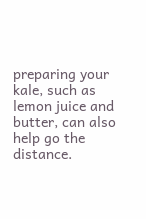preparing your kale, such as lemon juice and butter, can also help go the distance.